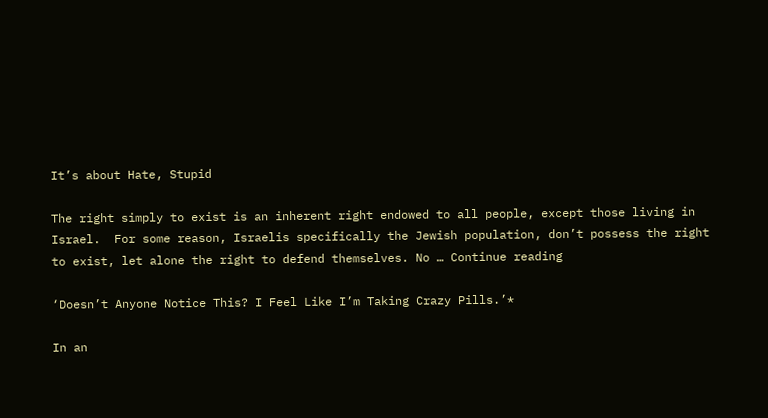It’s about Hate, Stupid

The right simply to exist is an inherent right endowed to all people, except those living in Israel.  For some reason, Israelis specifically the Jewish population, don’t possess the right to exist, let alone the right to defend themselves. No … Continue reading

‘Doesn’t Anyone Notice This? I Feel Like I’m Taking Crazy Pills.’*

In an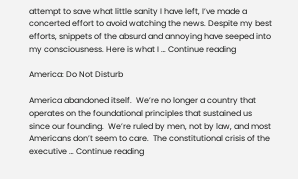attempt to save what little sanity I have left, I’ve made a concerted effort to avoid watching the news. Despite my best efforts, snippets of the absurd and annoying have seeped into my consciousness. Here is what I … Continue reading

America: Do Not Disturb

America abandoned itself.  We’re no longer a country that operates on the foundational principles that sustained us since our founding.  We’re ruled by men, not by law, and most Americans don’t seem to care.  The constitutional crisis of the executive … Continue reading